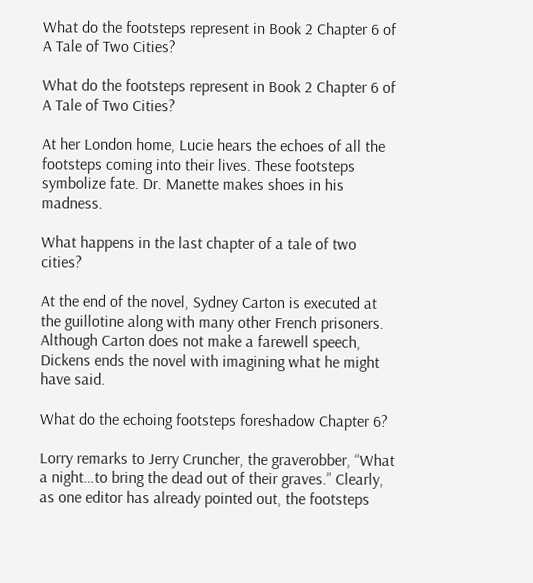What do the footsteps represent in Book 2 Chapter 6 of A Tale of Two Cities?

What do the footsteps represent in Book 2 Chapter 6 of A Tale of Two Cities?

At her London home, Lucie hears the echoes of all the footsteps coming into their lives. These footsteps symbolize fate. Dr. Manette makes shoes in his madness.

What happens in the last chapter of a tale of two cities?

At the end of the novel, Sydney Carton is executed at the guillotine along with many other French prisoners. Although Carton does not make a farewell speech, Dickens ends the novel with imagining what he might have said.

What do the echoing footsteps foreshadow Chapter 6?

Lorry remarks to Jerry Cruncher, the graverobber, “What a night…to bring the dead out of their graves.” Clearly, as one editor has already pointed out, the footsteps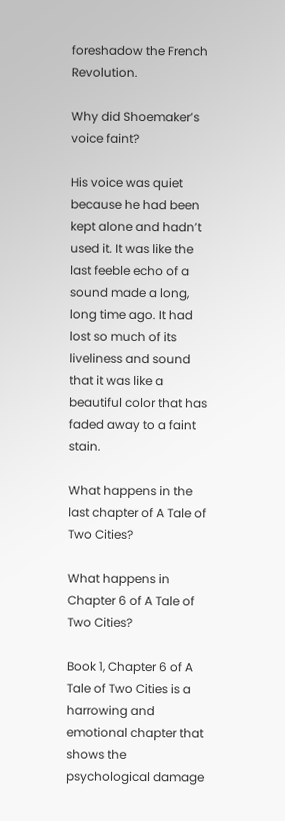foreshadow the French Revolution.

Why did Shoemaker’s voice faint?

His voice was quiet because he had been kept alone and hadn’t used it. It was like the last feeble echo of a sound made a long, long time ago. It had lost so much of its liveliness and sound that it was like a beautiful color that has faded away to a faint stain.

What happens in the last chapter of A Tale of Two Cities?

What happens in Chapter 6 of A Tale of Two Cities?

Book 1, Chapter 6 of A Tale of Two Cities is a harrowing and emotional chapter that shows the psychological damage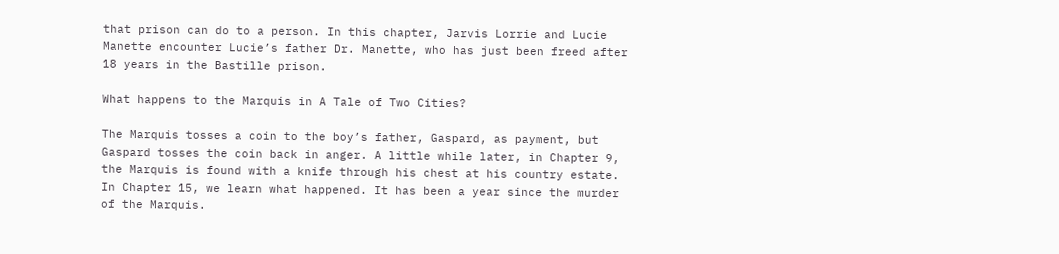that prison can do to a person. In this chapter, Jarvis Lorrie and Lucie Manette encounter Lucie’s father Dr. Manette, who has just been freed after 18 years in the Bastille prison.

What happens to the Marquis in A Tale of Two Cities?

The Marquis tosses a coin to the boy’s father, Gaspard, as payment, but Gaspard tosses the coin back in anger. A little while later, in Chapter 9, the Marquis is found with a knife through his chest at his country estate. In Chapter 15, we learn what happened. It has been a year since the murder of the Marquis.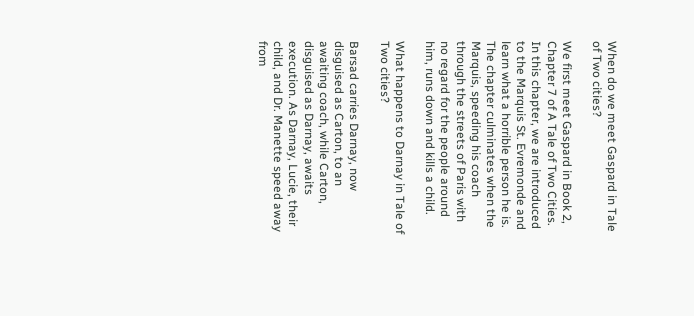When do we meet Gaspard in Tale of Two cities?

We first meet Gaspard in Book 2, Chapter 7 of A Tale of Two Cities. In this chapter, we are introduced to the Marquis St. Evremonde and learn what a horrible person he is. The chapter culminates when the Marquis, speeding his coach through the streets of Paris with no regard for the people around him, runs down and kills a child.

What happens to Darnay in Tale of Two cities?

Barsad carries Darnay, now disguised as Carton, to an awaiting coach, while Carton, disguised as Darnay, awaits execution. As Darnay, Lucie, their child, and Dr. Manette speed away from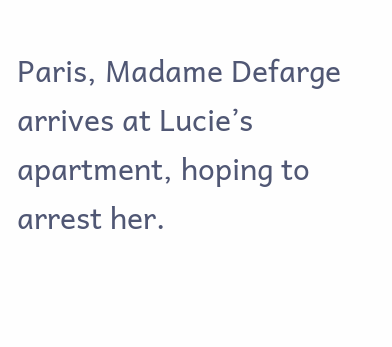Paris, Madame Defarge arrives at Lucie’s apartment, hoping to arrest her.